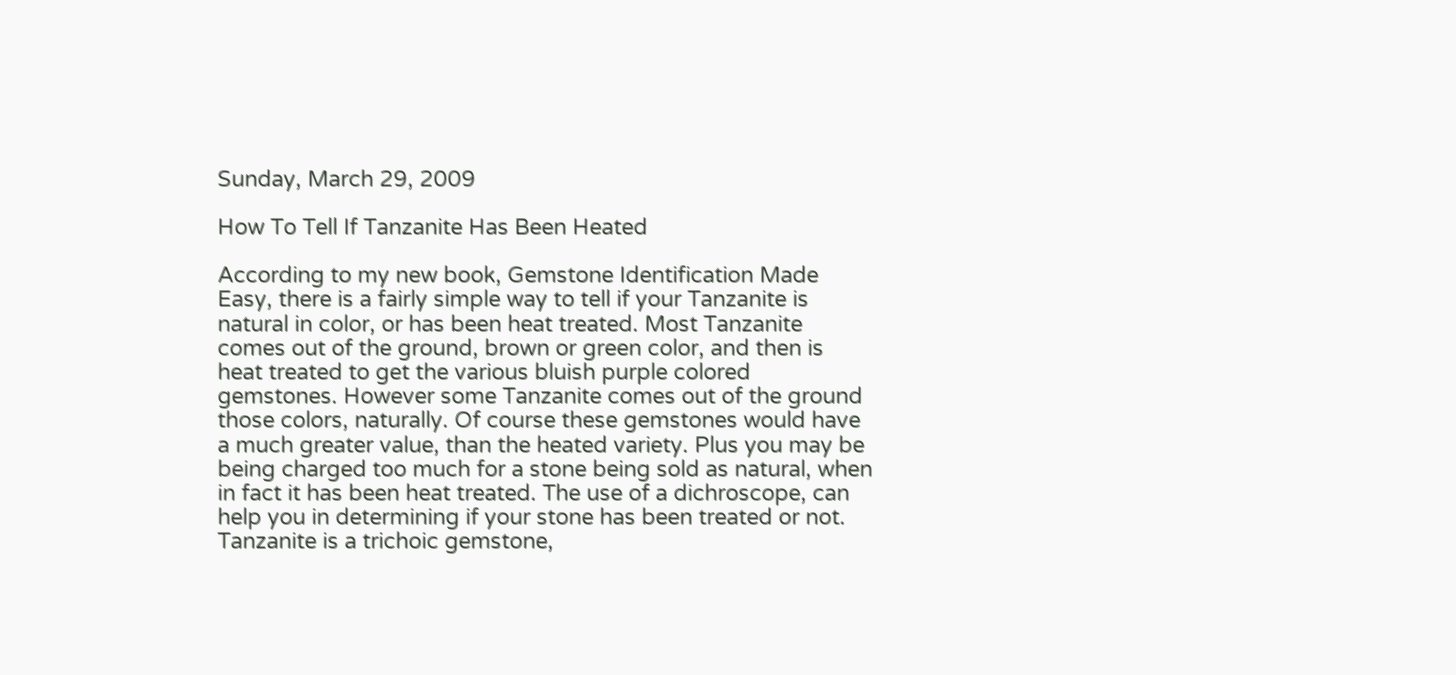Sunday, March 29, 2009

How To Tell If Tanzanite Has Been Heated

According to my new book, Gemstone Identification Made Easy, there is a fairly simple way to tell if your Tanzanite is natural in color, or has been heat treated. Most Tanzanite comes out of the ground, brown or green color, and then is heat treated to get the various bluish purple colored gemstones. However some Tanzanite comes out of the ground those colors, naturally. Of course these gemstones would have a much greater value, than the heated variety. Plus you may be being charged too much for a stone being sold as natural, when in fact it has been heat treated. The use of a dichroscope, can help you in determining if your stone has been treated or not. Tanzanite is a trichoic gemstone,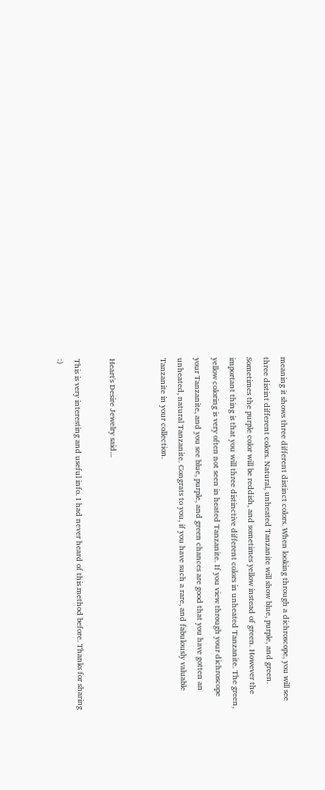meaning it shows three different distinct colors. When looking through a dichroscope, you will see three distint different colors. Natural, unheated Tanzanite will show blue, purple, and green. Sometimes the purple color will be reddish, and sometimes yellow instead of green. However the important thing is that you will three distinctive different colors in unheated Tanzanite. The green, yellow coloring is very often not seen in heated Tanzanite. If you view through your dichroscope your Tanzanite, and you see blue, purple, and green chances are good that you have gotten an unheated, natural Tanzanite. Congrats to you, if you have such a rare, and fabulously valuable Tanzanite in your collection.


Heart's Desire Jewelry said...

This is very interesting and useful info. I had never heard of this method before. Thanks for sharing :)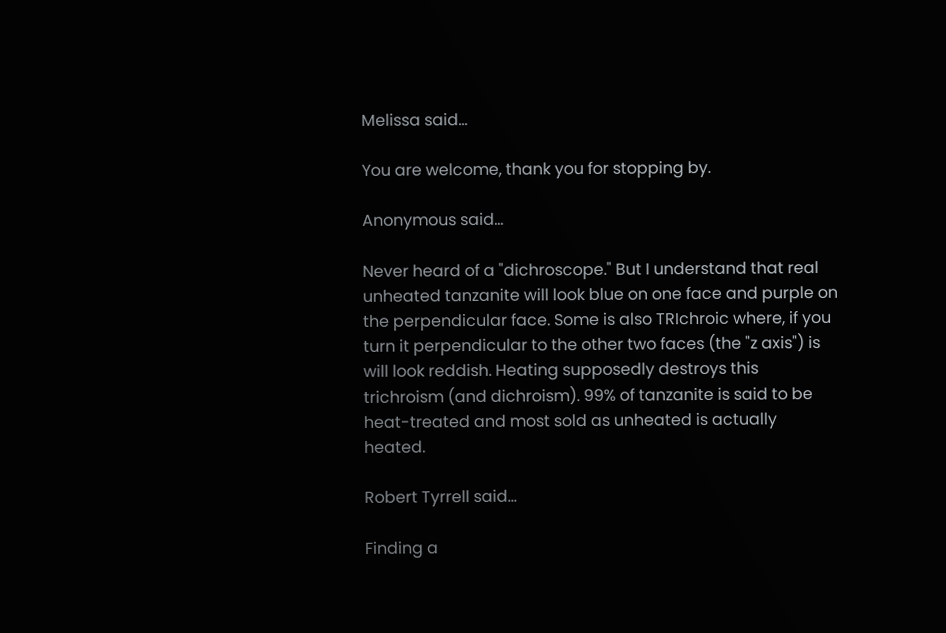Melissa said...

You are welcome, thank you for stopping by.

Anonymous said...

Never heard of a "dichroscope." But I understand that real unheated tanzanite will look blue on one face and purple on the perpendicular face. Some is also TRIchroic where, if you turn it perpendicular to the other two faces (the "z axis") is will look reddish. Heating supposedly destroys this trichroism (and dichroism). 99% of tanzanite is said to be heat-treated and most sold as unheated is actually heated.

Robert Tyrrell said...

Finding a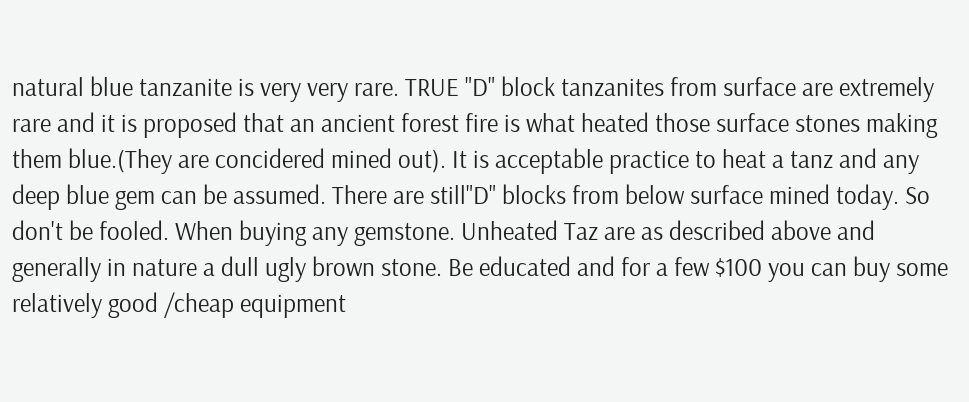natural blue tanzanite is very very rare. TRUE "D" block tanzanites from surface are extremely rare and it is proposed that an ancient forest fire is what heated those surface stones making them blue.(They are concidered mined out). It is acceptable practice to heat a tanz and any deep blue gem can be assumed. There are still"D" blocks from below surface mined today. So don't be fooled. When buying any gemstone. Unheated Taz are as described above and generally in nature a dull ugly brown stone. Be educated and for a few $100 you can buy some relatively good /cheap equipment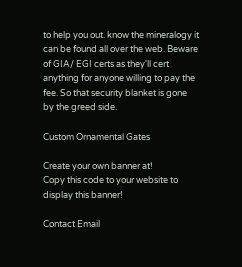to help you out. know the mineralogy it can be found all over the web. Beware of GIA/ EGI certs as they'll cert anything for anyone willing to pay the fee. So that security blanket is gone by the greed side.

Custom Ornamental Gates

Create your own banner at!
Copy this code to your website to display this banner!

Contact Email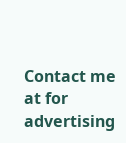Contact me at for advertising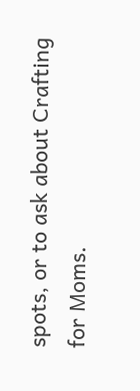spots, or to ask about Crafting for Moms.